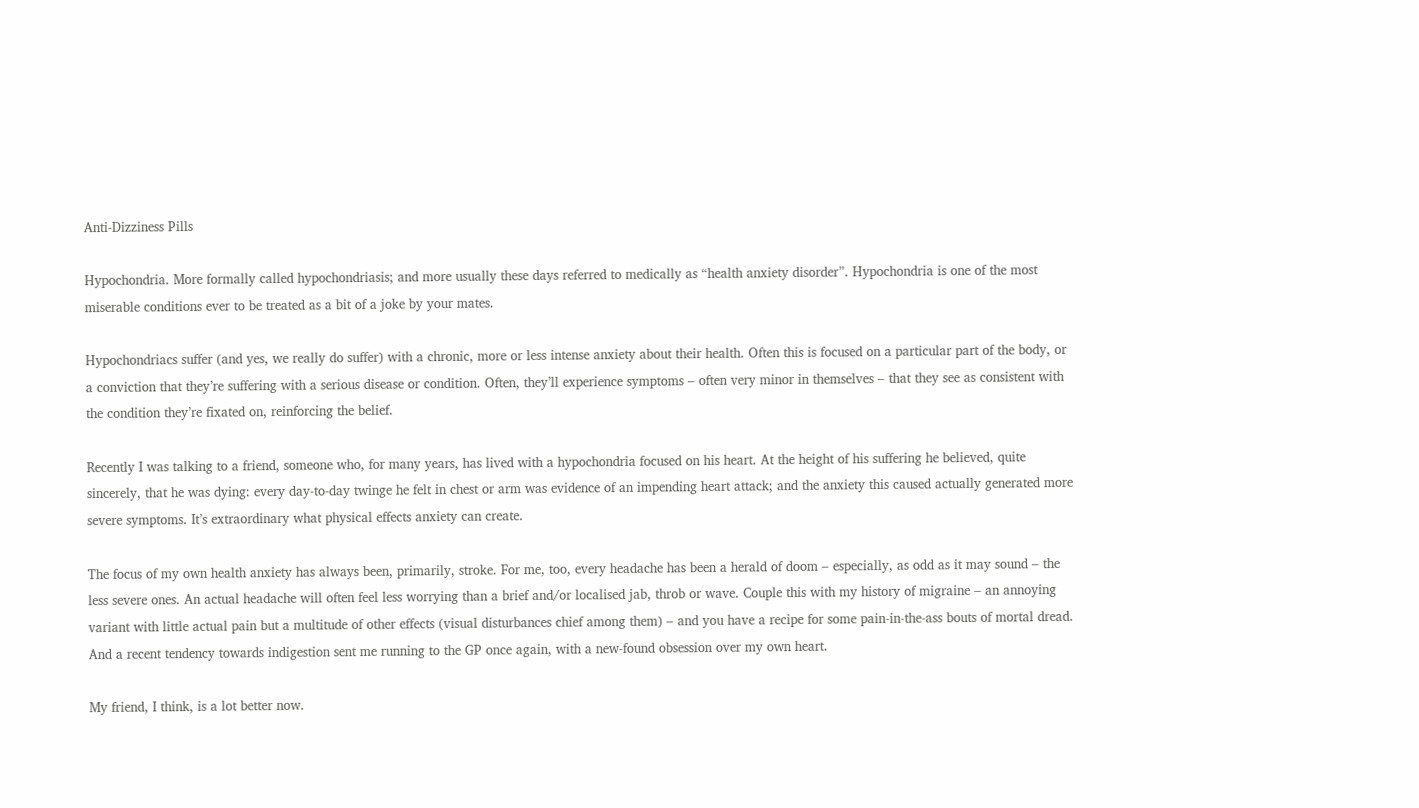Anti-Dizziness Pills

Hypochondria. More formally called hypochondriasis; and more usually these days referred to medically as “health anxiety disorder”. Hypochondria is one of the most miserable conditions ever to be treated as a bit of a joke by your mates.

Hypochondriacs suffer (and yes, we really do suffer) with a chronic, more or less intense anxiety about their health. Often this is focused on a particular part of the body, or a conviction that they’re suffering with a serious disease or condition. Often, they’ll experience symptoms – often very minor in themselves – that they see as consistent with the condition they’re fixated on, reinforcing the belief.

Recently I was talking to a friend, someone who, for many years, has lived with a hypochondria focused on his heart. At the height of his suffering he believed, quite sincerely, that he was dying: every day-to-day twinge he felt in chest or arm was evidence of an impending heart attack; and the anxiety this caused actually generated more severe symptoms. It’s extraordinary what physical effects anxiety can create.

The focus of my own health anxiety has always been, primarily, stroke. For me, too, every headache has been a herald of doom – especially, as odd as it may sound – the less severe ones. An actual headache will often feel less worrying than a brief and/or localised jab, throb or wave. Couple this with my history of migraine – an annoying variant with little actual pain but a multitude of other effects (visual disturbances chief among them) – and you have a recipe for some pain-in-the-ass bouts of mortal dread.  And a recent tendency towards indigestion sent me running to the GP once again, with a new-found obsession over my own heart.

My friend, I think, is a lot better now.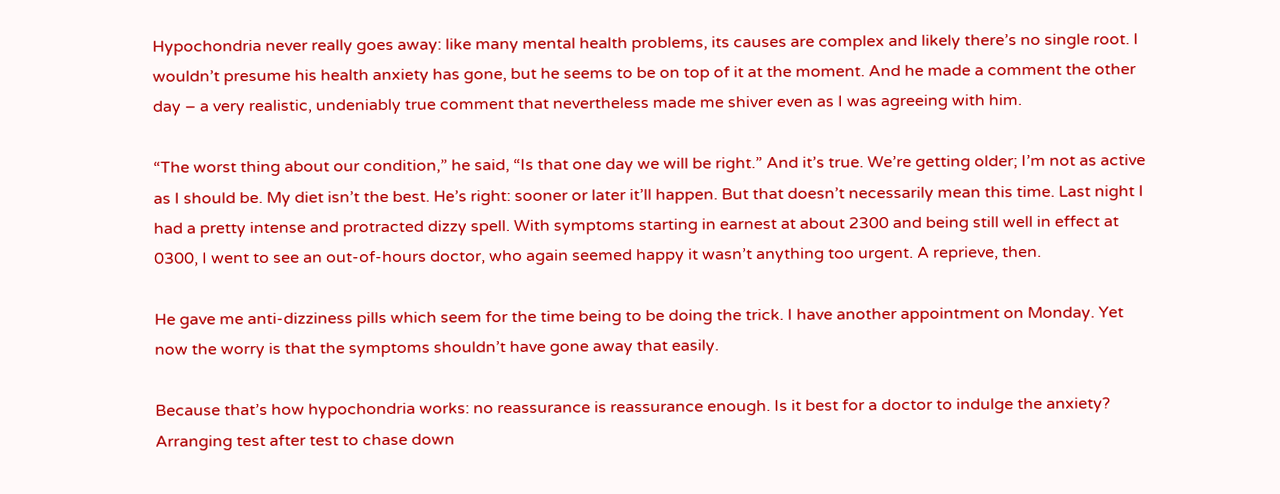Hypochondria never really goes away: like many mental health problems, its causes are complex and likely there’s no single root. I wouldn’t presume his health anxiety has gone, but he seems to be on top of it at the moment. And he made a comment the other day – a very realistic, undeniably true comment that nevertheless made me shiver even as I was agreeing with him.

“The worst thing about our condition,” he said, “Is that one day we will be right.” And it’s true. We’re getting older; I’m not as active as I should be. My diet isn’t the best. He’s right: sooner or later it’ll happen. But that doesn’t necessarily mean this time. Last night I had a pretty intense and protracted dizzy spell. With symptoms starting in earnest at about 2300 and being still well in effect at 0300, I went to see an out-of-hours doctor, who again seemed happy it wasn’t anything too urgent. A reprieve, then.

He gave me anti-dizziness pills which seem for the time being to be doing the trick. I have another appointment on Monday. Yet now the worry is that the symptoms shouldn’t have gone away that easily.

Because that’s how hypochondria works: no reassurance is reassurance enough. Is it best for a doctor to indulge the anxiety? Arranging test after test to chase down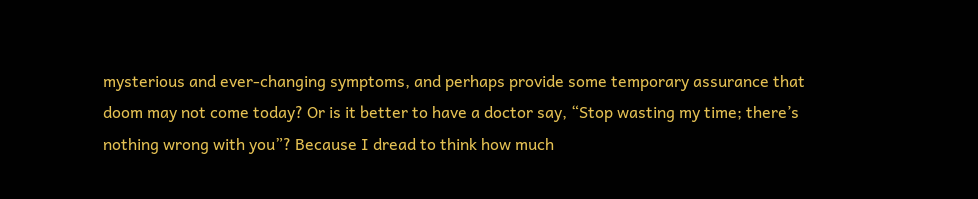mysterious and ever-changing symptoms, and perhaps provide some temporary assurance that doom may not come today? Or is it better to have a doctor say, “Stop wasting my time; there’s nothing wrong with you”? Because I dread to think how much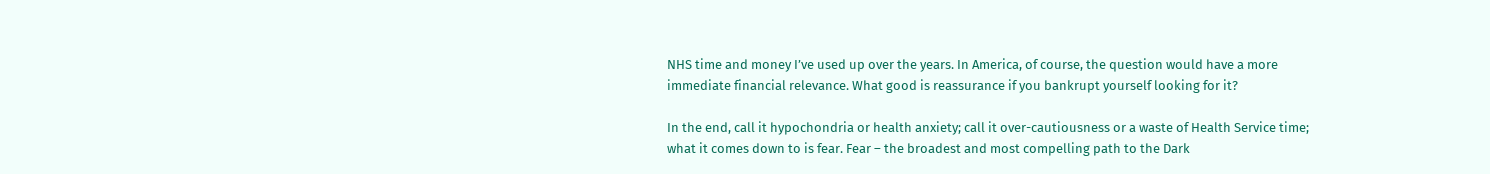NHS time and money I’ve used up over the years. In America, of course, the question would have a more immediate financial relevance. What good is reassurance if you bankrupt yourself looking for it?

In the end, call it hypochondria or health anxiety; call it over-cautiousness or a waste of Health Service time; what it comes down to is fear. Fear – the broadest and most compelling path to the Dark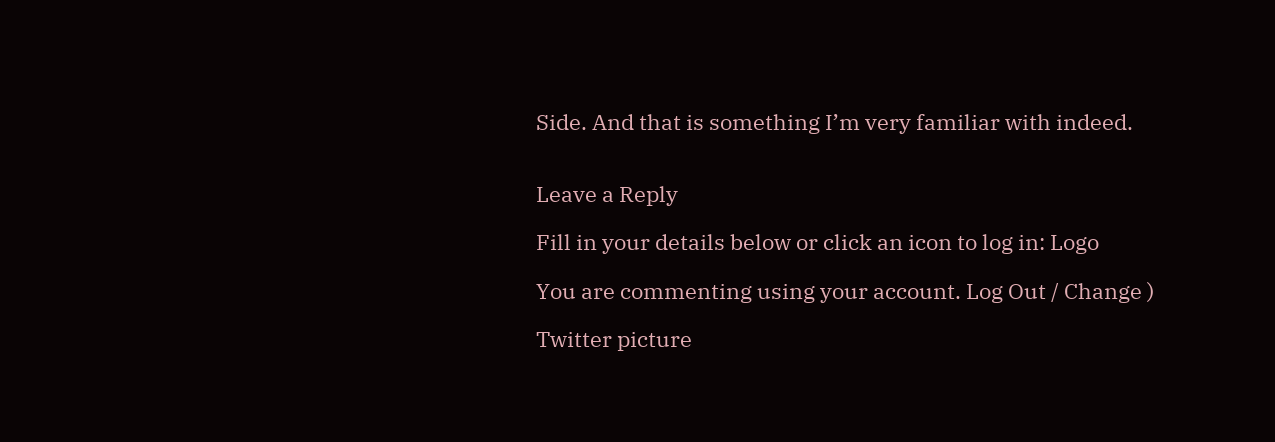Side. And that is something I’m very familiar with indeed.


Leave a Reply

Fill in your details below or click an icon to log in: Logo

You are commenting using your account. Log Out / Change )

Twitter picture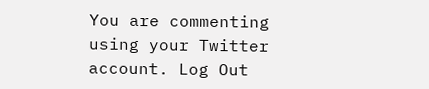You are commenting using your Twitter account. Log Out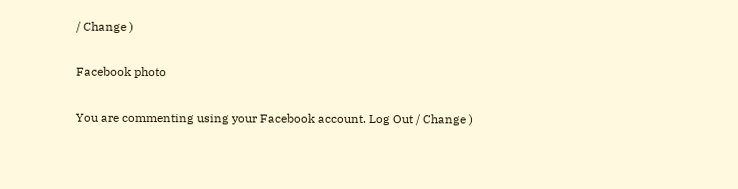/ Change )

Facebook photo

You are commenting using your Facebook account. Log Out / Change )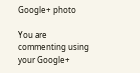Google+ photo

You are commenting using your Google+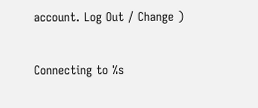account. Log Out / Change )

Connecting to %s